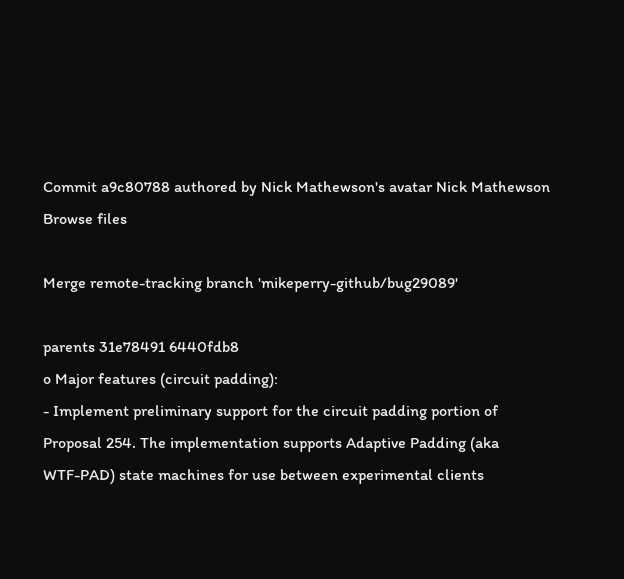Commit a9c80788 authored by Nick Mathewson's avatar Nick Mathewson
Browse files

Merge remote-tracking branch 'mikeperry-github/bug29089'

parents 31e78491 6440fdb8
o Major features (circuit padding):
- Implement preliminary support for the circuit padding portion of
Proposal 254. The implementation supports Adaptive Padding (aka
WTF-PAD) state machines for use between experimental clients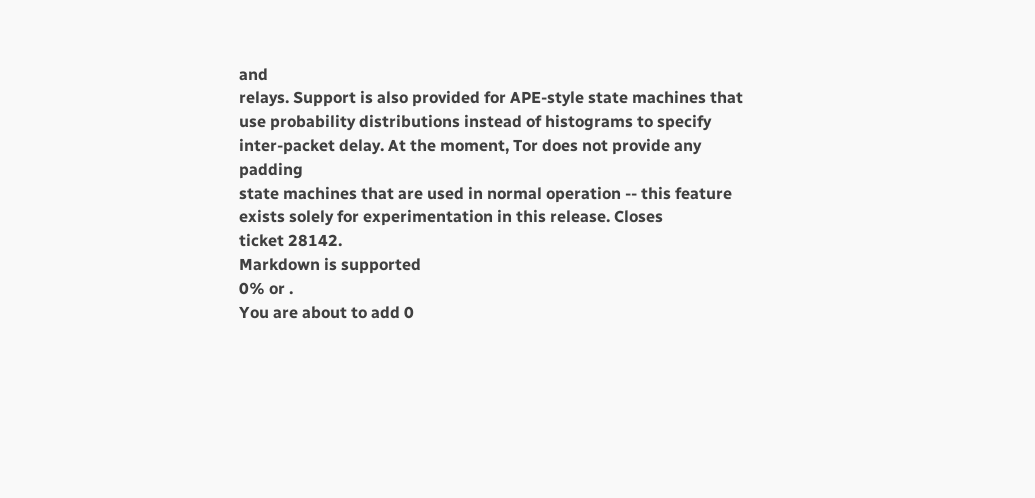and
relays. Support is also provided for APE-style state machines that
use probability distributions instead of histograms to specify
inter-packet delay. At the moment, Tor does not provide any padding
state machines that are used in normal operation -- this feature
exists solely for experimentation in this release. Closes
ticket 28142.
Markdown is supported
0% or .
You are about to add 0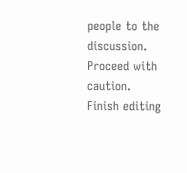people to the discussion. Proceed with caution.
Finish editing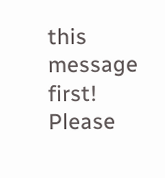this message first!
Please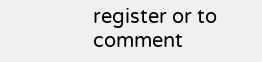register or to comment